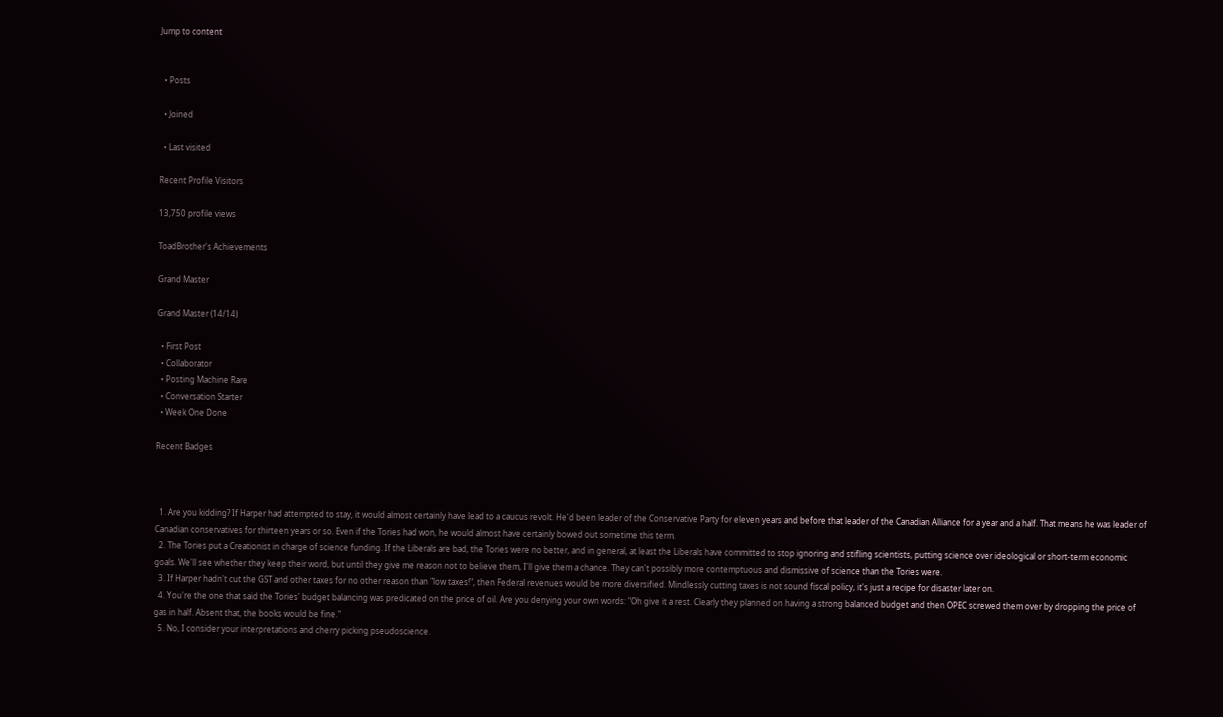Jump to content


  • Posts

  • Joined

  • Last visited

Recent Profile Visitors

13,750 profile views

ToadBrother's Achievements

Grand Master

Grand Master (14/14)

  • First Post
  • Collaborator
  • Posting Machine Rare
  • Conversation Starter
  • Week One Done

Recent Badges



  1. Are you kidding? If Harper had attempted to stay, it would almost certainly have lead to a caucus revolt. He'd been leader of the Conservative Party for eleven years and before that leader of the Canadian Alliance for a year and a half. That means he was leader of Canadian conservatives for thirteen years or so. Even if the Tories had won, he would almost have certainly bowed out sometime this term.
  2. The Tories put a Creationist in charge of science funding. If the Liberals are bad, the Tories were no better, and in general, at least the Liberals have committed to stop ignoring and stifling scientists, putting science over ideological or short-term economic goals. We'll see whether they keep their word, but until they give me reason not to believe them, I'll give them a chance. They can't possibly more contemptuous and dismissive of science than the Tories were.
  3. If Harper hadn't cut the GST and other taxes for no other reason than "low taxes!", then Federal revenues would be more diversified. Mindlessly cutting taxes is not sound fiscal policy, it's just a recipe for disaster later on.
  4. You're the one that said the Tories' budget balancing was predicated on the price of oil. Are you denying your own words: "Oh give it a rest. Clearly they planned on having a strong balanced budget and then OPEC screwed them over by dropping the price of gas in half. Absent that, the books would be fine."
  5. No, I consider your interpretations and cherry picking pseudoscience.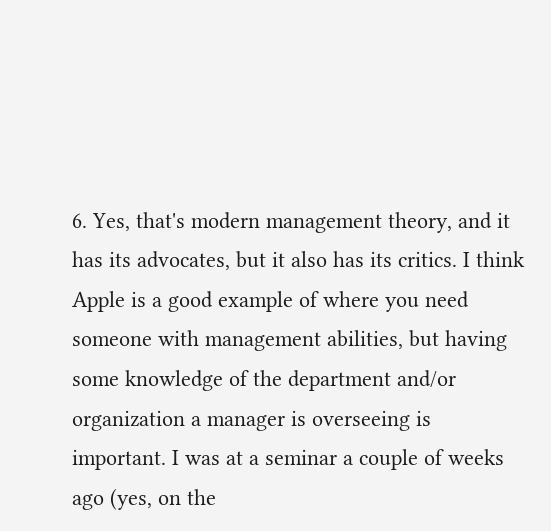6. Yes, that's modern management theory, and it has its advocates, but it also has its critics. I think Apple is a good example of where you need someone with management abilities, but having some knowledge of the department and/or organization a manager is overseeing is important. I was at a seminar a couple of weeks ago (yes, on the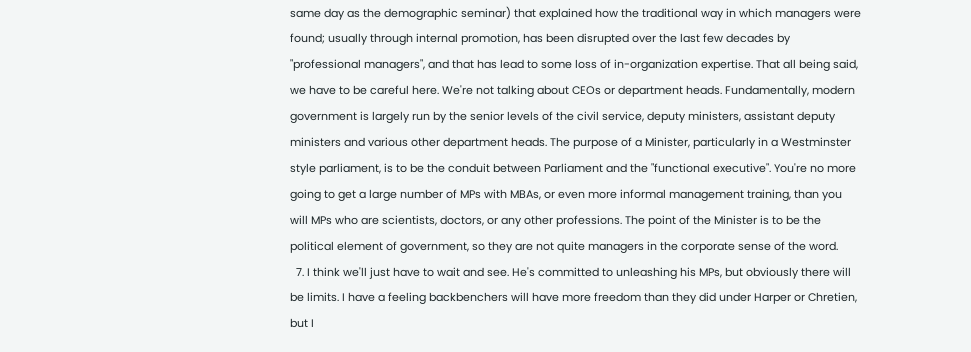same day as the demographic seminar) that explained how the traditional way in which managers were found; usually through internal promotion, has been disrupted over the last few decades by "professional managers", and that has lead to some loss of in-organization expertise. That all being said, we have to be careful here. We're not talking about CEOs or department heads. Fundamentally, modern government is largely run by the senior levels of the civil service, deputy ministers, assistant deputy ministers and various other department heads. The purpose of a Minister, particularly in a Westminster style parliament, is to be the conduit between Parliament and the "functional executive". You're no more going to get a large number of MPs with MBAs, or even more informal management training, than you will MPs who are scientists, doctors, or any other professions. The point of the Minister is to be the political element of government, so they are not quite managers in the corporate sense of the word.
  7. I think we'll just have to wait and see. He's committed to unleashing his MPs, but obviously there will be limits. I have a feeling backbenchers will have more freedom than they did under Harper or Chretien, but I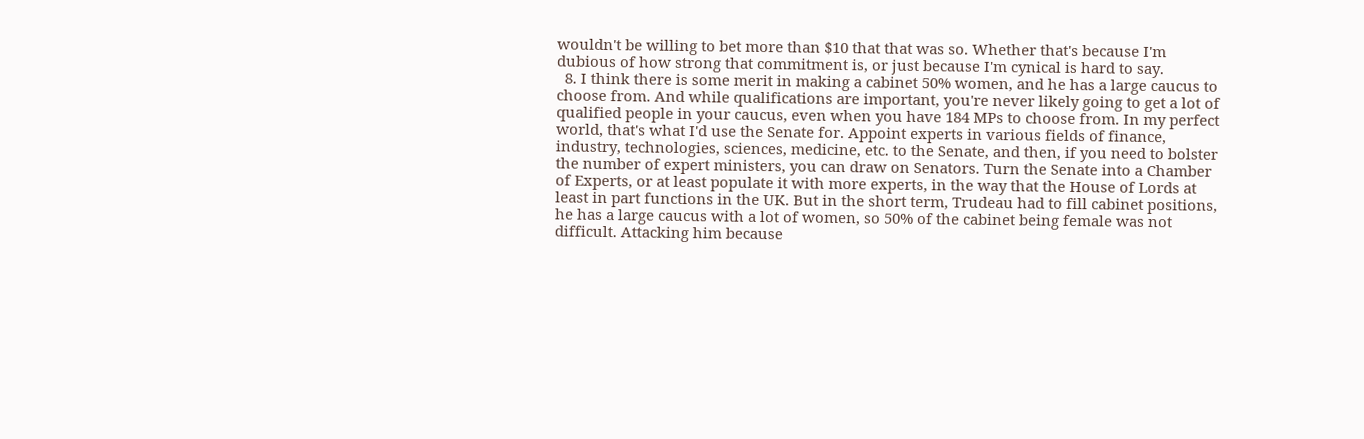wouldn't be willing to bet more than $10 that that was so. Whether that's because I'm dubious of how strong that commitment is, or just because I'm cynical is hard to say.
  8. I think there is some merit in making a cabinet 50% women, and he has a large caucus to choose from. And while qualifications are important, you're never likely going to get a lot of qualified people in your caucus, even when you have 184 MPs to choose from. In my perfect world, that's what I'd use the Senate for. Appoint experts in various fields of finance, industry, technologies, sciences, medicine, etc. to the Senate, and then, if you need to bolster the number of expert ministers, you can draw on Senators. Turn the Senate into a Chamber of Experts, or at least populate it with more experts, in the way that the House of Lords at least in part functions in the UK. But in the short term, Trudeau had to fill cabinet positions, he has a large caucus with a lot of women, so 50% of the cabinet being female was not difficult. Attacking him because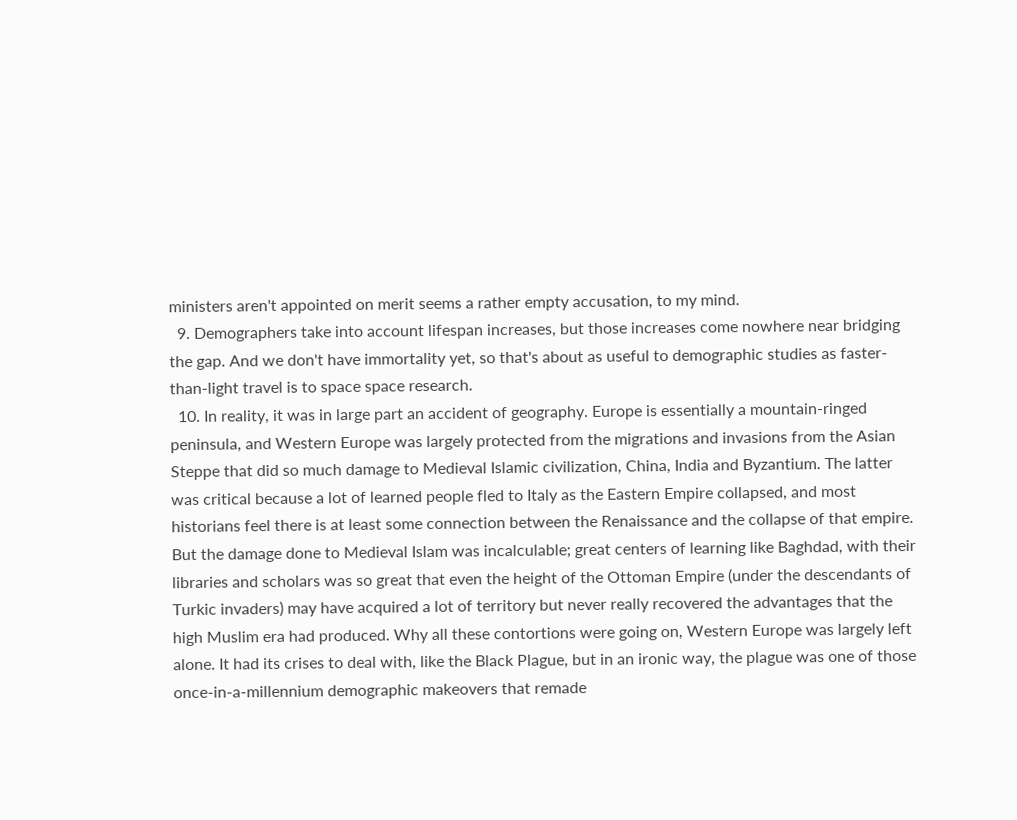ministers aren't appointed on merit seems a rather empty accusation, to my mind.
  9. Demographers take into account lifespan increases, but those increases come nowhere near bridging the gap. And we don't have immortality yet, so that's about as useful to demographic studies as faster-than-light travel is to space space research.
  10. In reality, it was in large part an accident of geography. Europe is essentially a mountain-ringed peninsula, and Western Europe was largely protected from the migrations and invasions from the Asian Steppe that did so much damage to Medieval Islamic civilization, China, India and Byzantium. The latter was critical because a lot of learned people fled to Italy as the Eastern Empire collapsed, and most historians feel there is at least some connection between the Renaissance and the collapse of that empire. But the damage done to Medieval Islam was incalculable; great centers of learning like Baghdad, with their libraries and scholars was so great that even the height of the Ottoman Empire (under the descendants of Turkic invaders) may have acquired a lot of territory but never really recovered the advantages that the high Muslim era had produced. Why all these contortions were going on, Western Europe was largely left alone. It had its crises to deal with, like the Black Plague, but in an ironic way, the plague was one of those once-in-a-millennium demographic makeovers that remade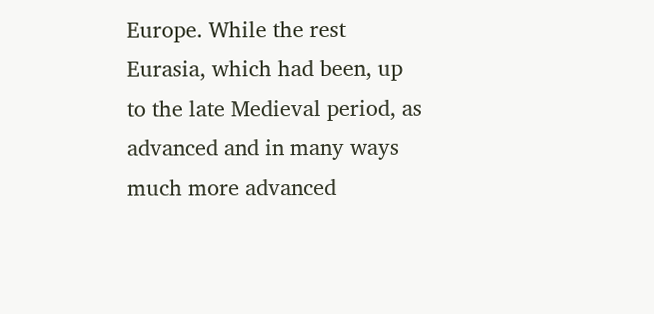Europe. While the rest Eurasia, which had been, up to the late Medieval period, as advanced and in many ways much more advanced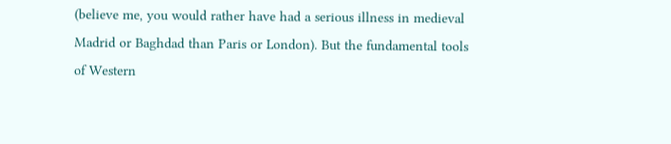(believe me, you would rather have had a serious illness in medieval Madrid or Baghdad than Paris or London). But the fundamental tools of Western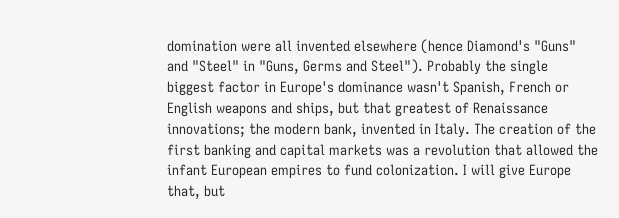domination were all invented elsewhere (hence Diamond's "Guns" and "Steel" in "Guns, Germs and Steel"). Probably the single biggest factor in Europe's dominance wasn't Spanish, French or English weapons and ships, but that greatest of Renaissance innovations; the modern bank, invented in Italy. The creation of the first banking and capital markets was a revolution that allowed the infant European empires to fund colonization. I will give Europe that, but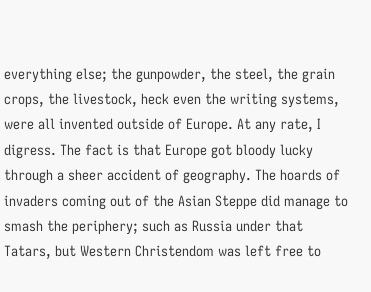everything else; the gunpowder, the steel, the grain crops, the livestock, heck even the writing systems, were all invented outside of Europe. At any rate, I digress. The fact is that Europe got bloody lucky through a sheer accident of geography. The hoards of invaders coming out of the Asian Steppe did manage to smash the periphery; such as Russia under that Tatars, but Western Christendom was left free to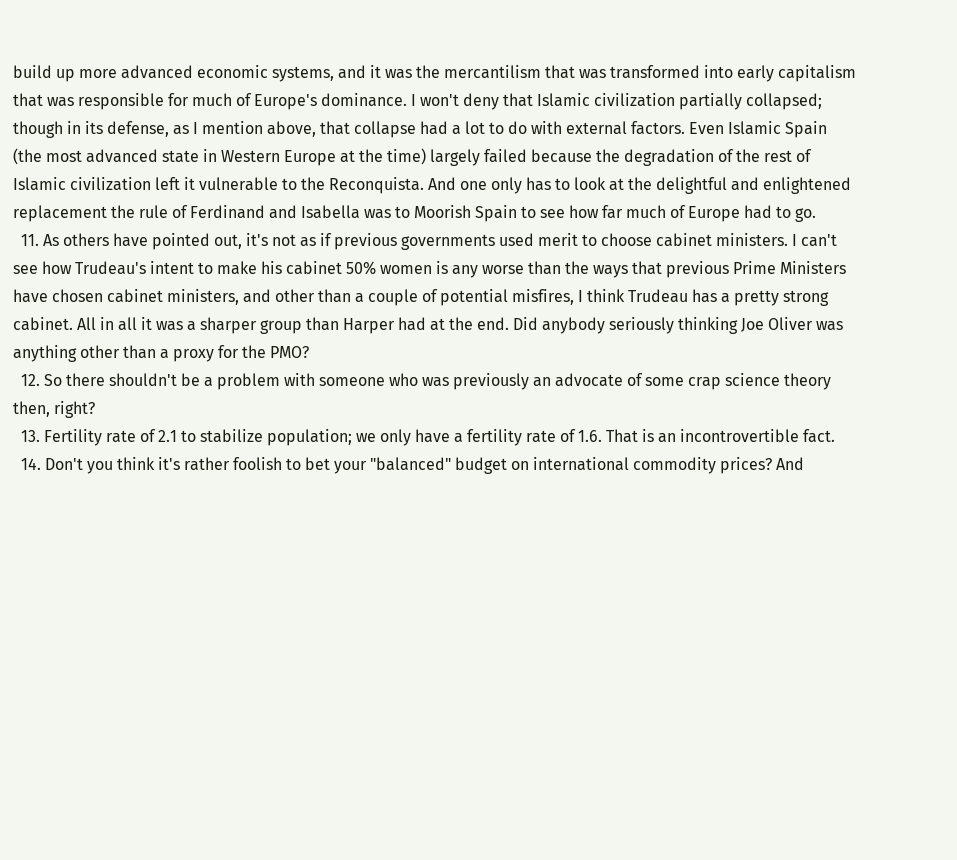build up more advanced economic systems, and it was the mercantilism that was transformed into early capitalism that was responsible for much of Europe's dominance. I won't deny that Islamic civilization partially collapsed; though in its defense, as I mention above, that collapse had a lot to do with external factors. Even Islamic Spain (the most advanced state in Western Europe at the time) largely failed because the degradation of the rest of Islamic civilization left it vulnerable to the Reconquista. And one only has to look at the delightful and enlightened replacement the rule of Ferdinand and Isabella was to Moorish Spain to see how far much of Europe had to go.
  11. As others have pointed out, it's not as if previous governments used merit to choose cabinet ministers. I can't see how Trudeau's intent to make his cabinet 50% women is any worse than the ways that previous Prime Ministers have chosen cabinet ministers, and other than a couple of potential misfires, I think Trudeau has a pretty strong cabinet. All in all it was a sharper group than Harper had at the end. Did anybody seriously thinking Joe Oliver was anything other than a proxy for the PMO?
  12. So there shouldn't be a problem with someone who was previously an advocate of some crap science theory then, right?
  13. Fertility rate of 2.1 to stabilize population; we only have a fertility rate of 1.6. That is an incontrovertible fact.
  14. Don't you think it's rather foolish to bet your "balanced" budget on international commodity prices? And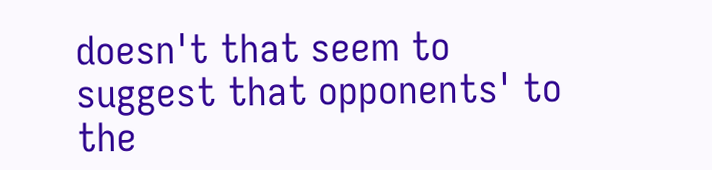doesn't that seem to suggest that opponents' to the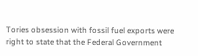Tories obsession with fossil fuel exports were right to state that the Federal Government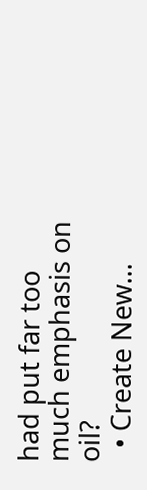had put far too much emphasis on oil?
  • Create New...